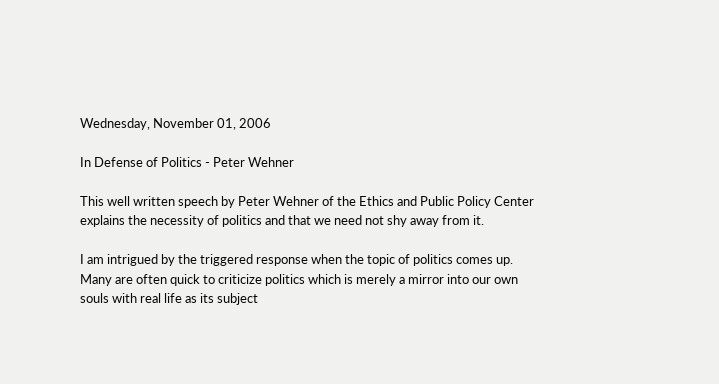Wednesday, November 01, 2006

In Defense of Politics - Peter Wehner

This well written speech by Peter Wehner of the Ethics and Public Policy Center explains the necessity of politics and that we need not shy away from it.

I am intrigued by the triggered response when the topic of politics comes up. Many are often quick to criticize politics which is merely a mirror into our own souls with real life as its subject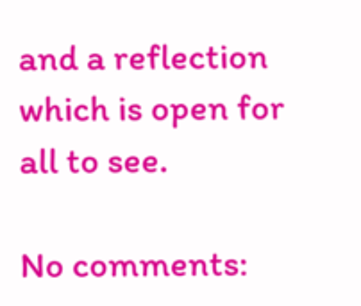and a reflection which is open for all to see.

No comments: